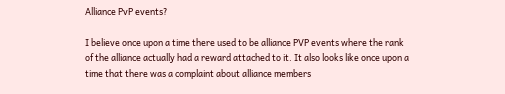Alliance PvP events?

I believe once upon a time there used to be alliance PVP events where the rank of the alliance actually had a reward attached to it. It also looks like once upon a time that there was a complaint about alliance members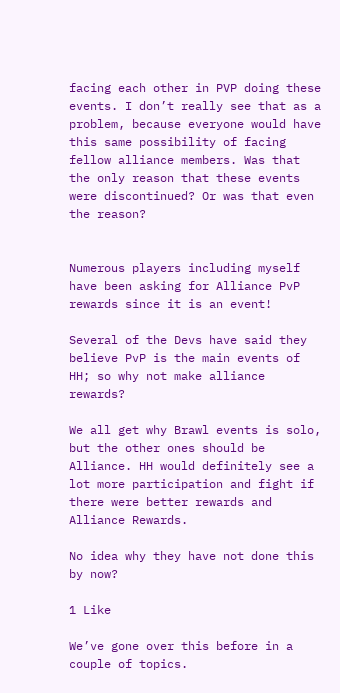facing each other in PVP doing these events. I don’t really see that as a problem, because everyone would have this same possibility of facing fellow alliance members. Was that the only reason that these events were discontinued? Or was that even the reason?


Numerous players including myself have been asking for Alliance PvP rewards since it is an event!

Several of the Devs have said they believe PvP is the main events of HH; so why not make alliance rewards?

We all get why Brawl events is solo, but the other ones should be Alliance. HH would definitely see a lot more participation and fight if there were better rewards and Alliance Rewards.

No idea why they have not done this by now?

1 Like

We’ve gone over this before in a couple of topics.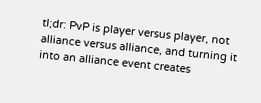tl;dr: PvP is player versus player, not alliance versus alliance, and turning it into an alliance event creates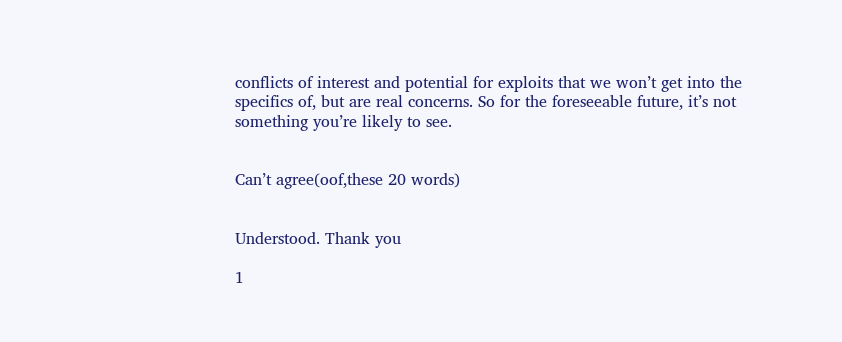conflicts of interest and potential for exploits that we won’t get into the specifics of, but are real concerns. So for the foreseeable future, it’s not something you’re likely to see.


Can’t agree(oof,these 20 words)


Understood. Thank you

1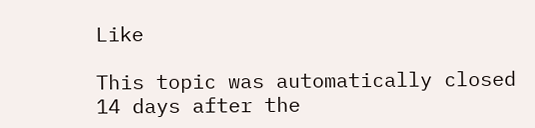Like

This topic was automatically closed 14 days after the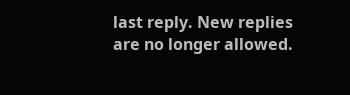last reply. New replies are no longer allowed.